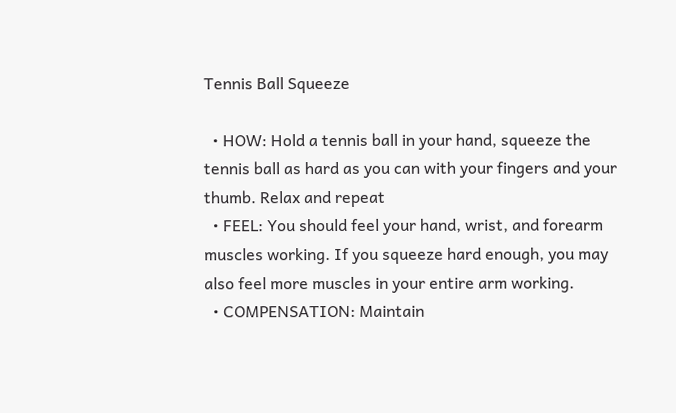Tennis Ball Squeeze

  • HOW: Hold a tennis ball in your hand, squeeze the tennis ball as hard as you can with your fingers and your thumb. Relax and repeat
  • FEEL: You should feel your hand, wrist, and forearm muscles working. If you squeeze hard enough, you may also feel more muscles in your entire arm working.
  • COMPENSATION: Maintain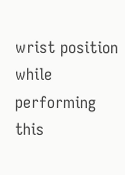wrist position while performing this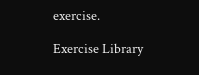exercise.

Exercise Library